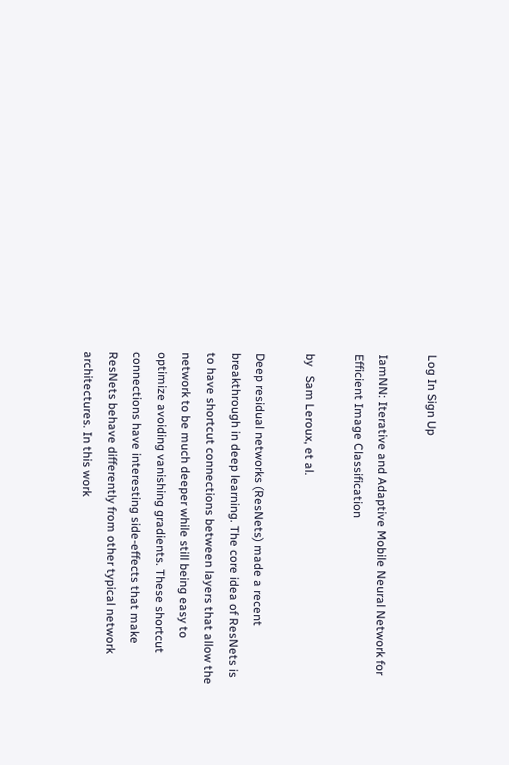Log In Sign Up

IamNN: Iterative and Adaptive Mobile Neural Network for Efficient Image Classification

by   Sam Leroux, et al.

Deep residual networks (ResNets) made a recent breakthrough in deep learning. The core idea of ResNets is to have shortcut connections between layers that allow the network to be much deeper while still being easy to optimize avoiding vanishing gradients. These shortcut connections have interesting side-effects that make ResNets behave differently from other typical network architectures. In this work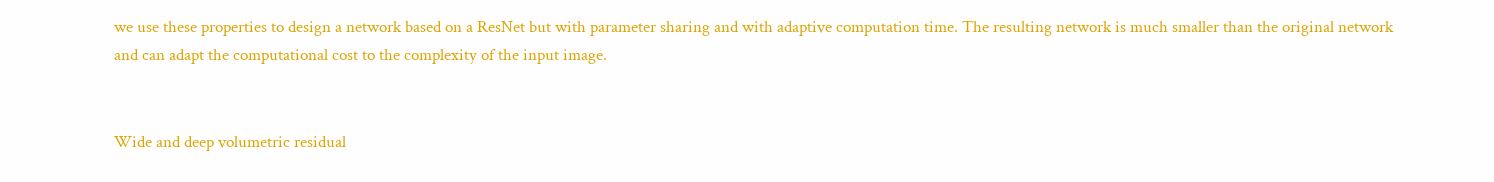we use these properties to design a network based on a ResNet but with parameter sharing and with adaptive computation time. The resulting network is much smaller than the original network and can adapt the computational cost to the complexity of the input image.


Wide and deep volumetric residual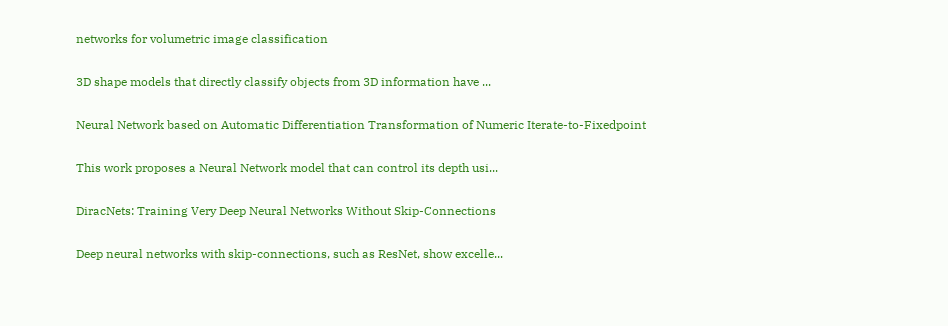networks for volumetric image classification

3D shape models that directly classify objects from 3D information have ...

Neural Network based on Automatic Differentiation Transformation of Numeric Iterate-to-Fixedpoint

This work proposes a Neural Network model that can control its depth usi...

DiracNets: Training Very Deep Neural Networks Without Skip-Connections

Deep neural networks with skip-connections, such as ResNet, show excelle...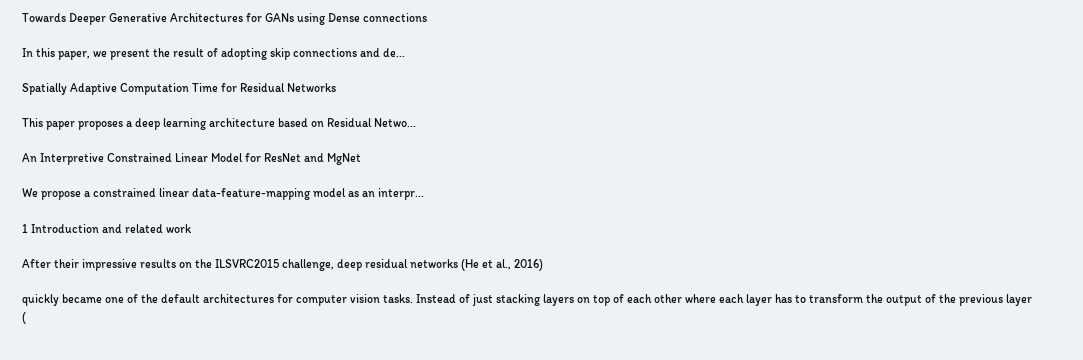Towards Deeper Generative Architectures for GANs using Dense connections

In this paper, we present the result of adopting skip connections and de...

Spatially Adaptive Computation Time for Residual Networks

This paper proposes a deep learning architecture based on Residual Netwo...

An Interpretive Constrained Linear Model for ResNet and MgNet

We propose a constrained linear data-feature-mapping model as an interpr...

1 Introduction and related work

After their impressive results on the ILSVRC2015 challenge, deep residual networks (He et al., 2016)

quickly became one of the default architectures for computer vision tasks. Instead of just stacking layers on top of each other where each layer has to transform the output of the previous layer (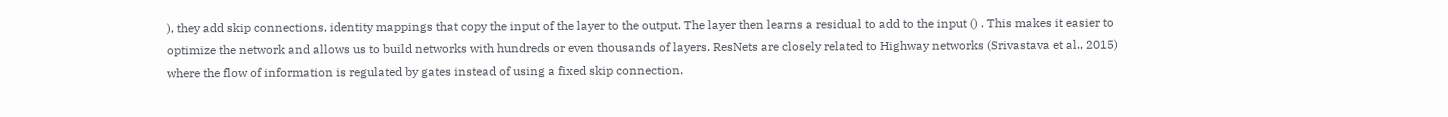), they add skip connections, identity mappings that copy the input of the layer to the output. The layer then learns a residual to add to the input () . This makes it easier to optimize the network and allows us to build networks with hundreds or even thousands of layers. ResNets are closely related to Highway networks (Srivastava et al., 2015) where the flow of information is regulated by gates instead of using a fixed skip connection.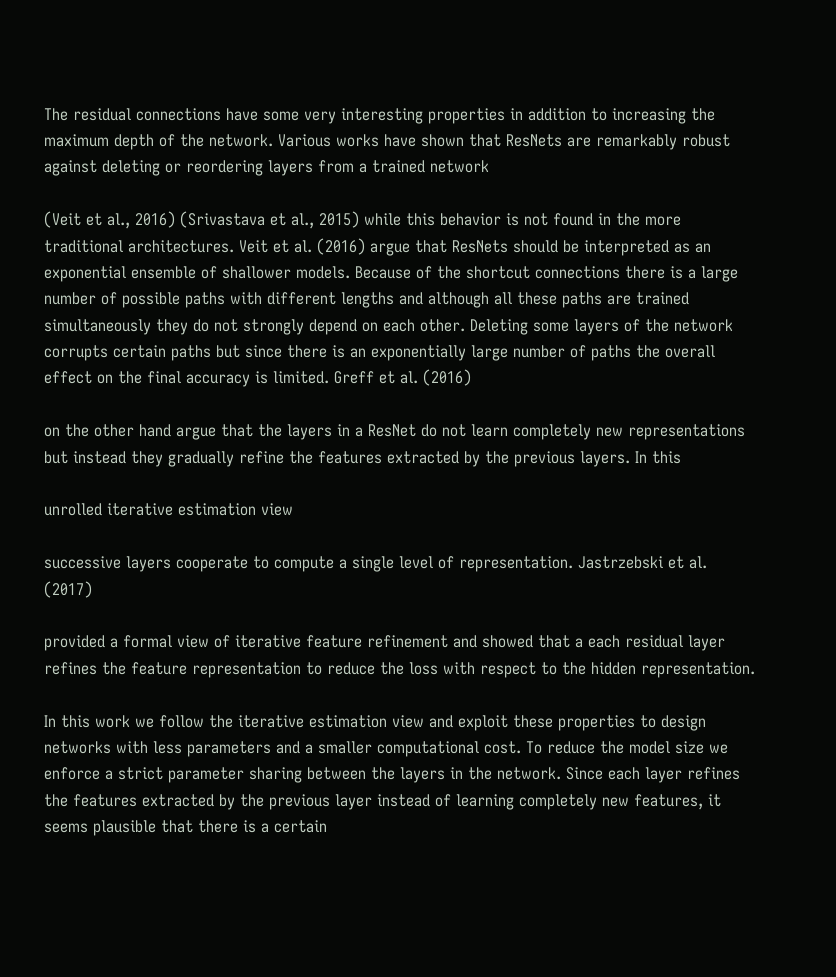The residual connections have some very interesting properties in addition to increasing the maximum depth of the network. Various works have shown that ResNets are remarkably robust against deleting or reordering layers from a trained network

(Veit et al., 2016) (Srivastava et al., 2015) while this behavior is not found in the more traditional architectures. Veit et al. (2016) argue that ResNets should be interpreted as an exponential ensemble of shallower models. Because of the shortcut connections there is a large number of possible paths with different lengths and although all these paths are trained simultaneously they do not strongly depend on each other. Deleting some layers of the network corrupts certain paths but since there is an exponentially large number of paths the overall effect on the final accuracy is limited. Greff et al. (2016)

on the other hand argue that the layers in a ResNet do not learn completely new representations but instead they gradually refine the features extracted by the previous layers. In this

unrolled iterative estimation view

successive layers cooperate to compute a single level of representation. Jastrzebski et al. (2017)

provided a formal view of iterative feature refinement and showed that a each residual layer refines the feature representation to reduce the loss with respect to the hidden representation.

In this work we follow the iterative estimation view and exploit these properties to design networks with less parameters and a smaller computational cost. To reduce the model size we enforce a strict parameter sharing between the layers in the network. Since each layer refines the features extracted by the previous layer instead of learning completely new features, it seems plausible that there is a certain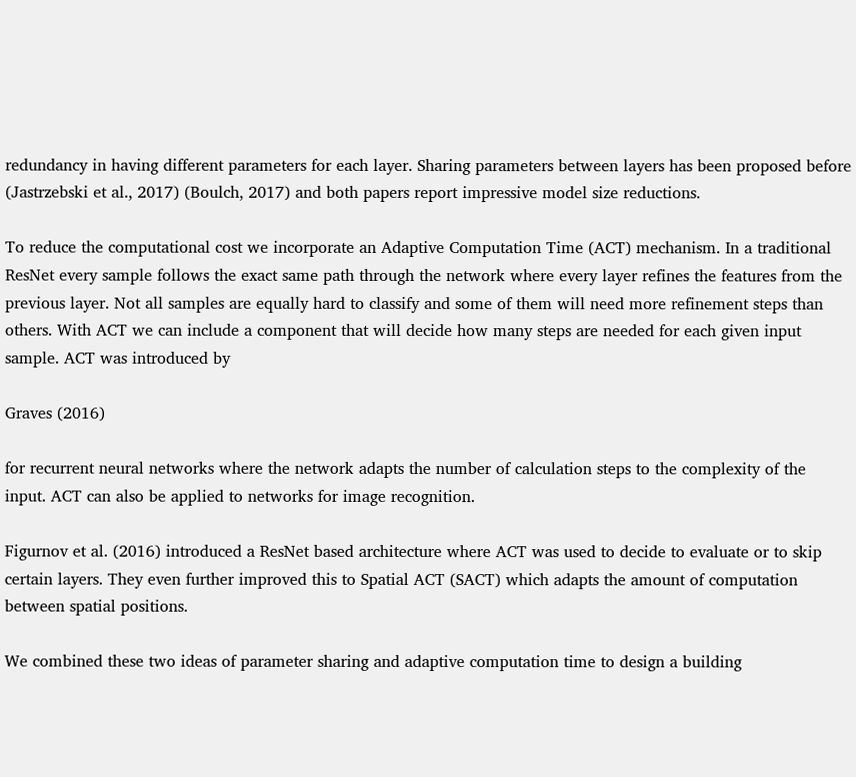redundancy in having different parameters for each layer. Sharing parameters between layers has been proposed before (Jastrzebski et al., 2017) (Boulch, 2017) and both papers report impressive model size reductions.

To reduce the computational cost we incorporate an Adaptive Computation Time (ACT) mechanism. In a traditional ResNet every sample follows the exact same path through the network where every layer refines the features from the previous layer. Not all samples are equally hard to classify and some of them will need more refinement steps than others. With ACT we can include a component that will decide how many steps are needed for each given input sample. ACT was introduced by

Graves (2016)

for recurrent neural networks where the network adapts the number of calculation steps to the complexity of the input. ACT can also be applied to networks for image recognition.

Figurnov et al. (2016) introduced a ResNet based architecture where ACT was used to decide to evaluate or to skip certain layers. They even further improved this to Spatial ACT (SACT) which adapts the amount of computation between spatial positions.

We combined these two ideas of parameter sharing and adaptive computation time to design a building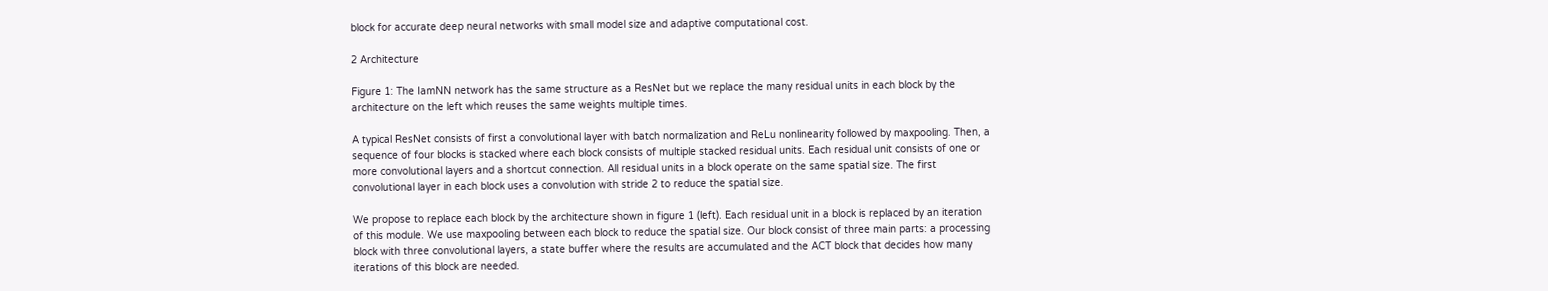block for accurate deep neural networks with small model size and adaptive computational cost.

2 Architecture

Figure 1: The IamNN network has the same structure as a ResNet but we replace the many residual units in each block by the architecture on the left which reuses the same weights multiple times.

A typical ResNet consists of first a convolutional layer with batch normalization and ReLu nonlinearity followed by maxpooling. Then, a sequence of four blocks is stacked where each block consists of multiple stacked residual units. Each residual unit consists of one or more convolutional layers and a shortcut connection. All residual units in a block operate on the same spatial size. The first convolutional layer in each block uses a convolution with stride 2 to reduce the spatial size.

We propose to replace each block by the architecture shown in figure 1 (left). Each residual unit in a block is replaced by an iteration of this module. We use maxpooling between each block to reduce the spatial size. Our block consist of three main parts: a processing block with three convolutional layers, a state buffer where the results are accumulated and the ACT block that decides how many iterations of this block are needed.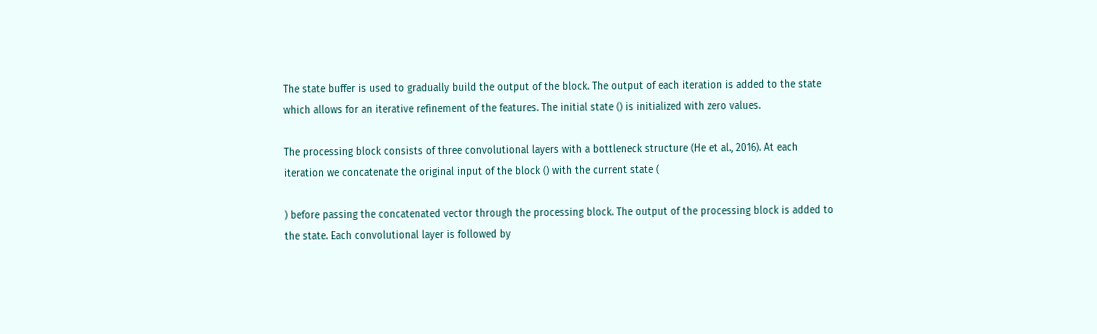The state buffer is used to gradually build the output of the block. The output of each iteration is added to the state which allows for an iterative refinement of the features. The initial state () is initialized with zero values.

The processing block consists of three convolutional layers with a bottleneck structure (He et al., 2016). At each iteration we concatenate the original input of the block () with the current state (

) before passing the concatenated vector through the processing block. The output of the processing block is added to the state. Each convolutional layer is followed by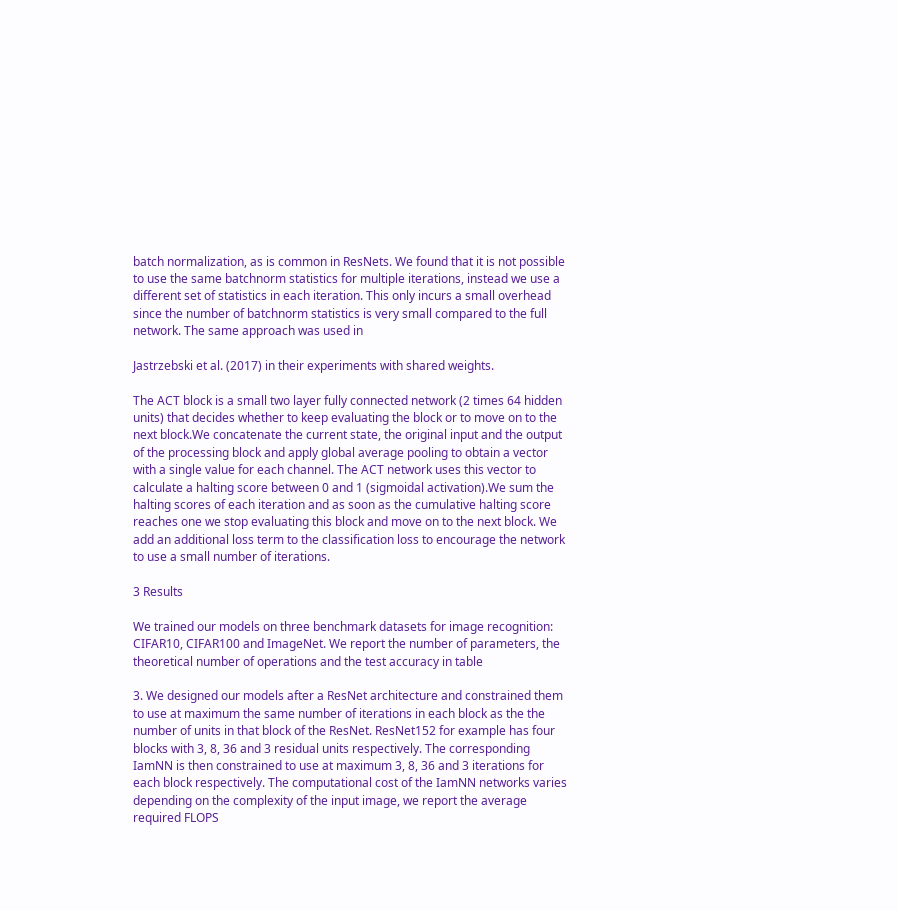batch normalization, as is common in ResNets. We found that it is not possible to use the same batchnorm statistics for multiple iterations, instead we use a different set of statistics in each iteration. This only incurs a small overhead since the number of batchnorm statistics is very small compared to the full network. The same approach was used in

Jastrzebski et al. (2017) in their experiments with shared weights.

The ACT block is a small two layer fully connected network (2 times 64 hidden units) that decides whether to keep evaluating the block or to move on to the next block.We concatenate the current state, the original input and the output of the processing block and apply global average pooling to obtain a vector with a single value for each channel. The ACT network uses this vector to calculate a halting score between 0 and 1 (sigmoidal activation).We sum the halting scores of each iteration and as soon as the cumulative halting score reaches one we stop evaluating this block and move on to the next block. We add an additional loss term to the classification loss to encourage the network to use a small number of iterations.

3 Results

We trained our models on three benchmark datasets for image recognition: CIFAR10, CIFAR100 and ImageNet. We report the number of parameters, the theoretical number of operations and the test accuracy in table

3. We designed our models after a ResNet architecture and constrained them to use at maximum the same number of iterations in each block as the the number of units in that block of the ResNet. ResNet152 for example has four blocks with 3, 8, 36 and 3 residual units respectively. The corresponding IamNN is then constrained to use at maximum 3, 8, 36 and 3 iterations for each block respectively. The computational cost of the IamNN networks varies depending on the complexity of the input image, we report the average required FLOPS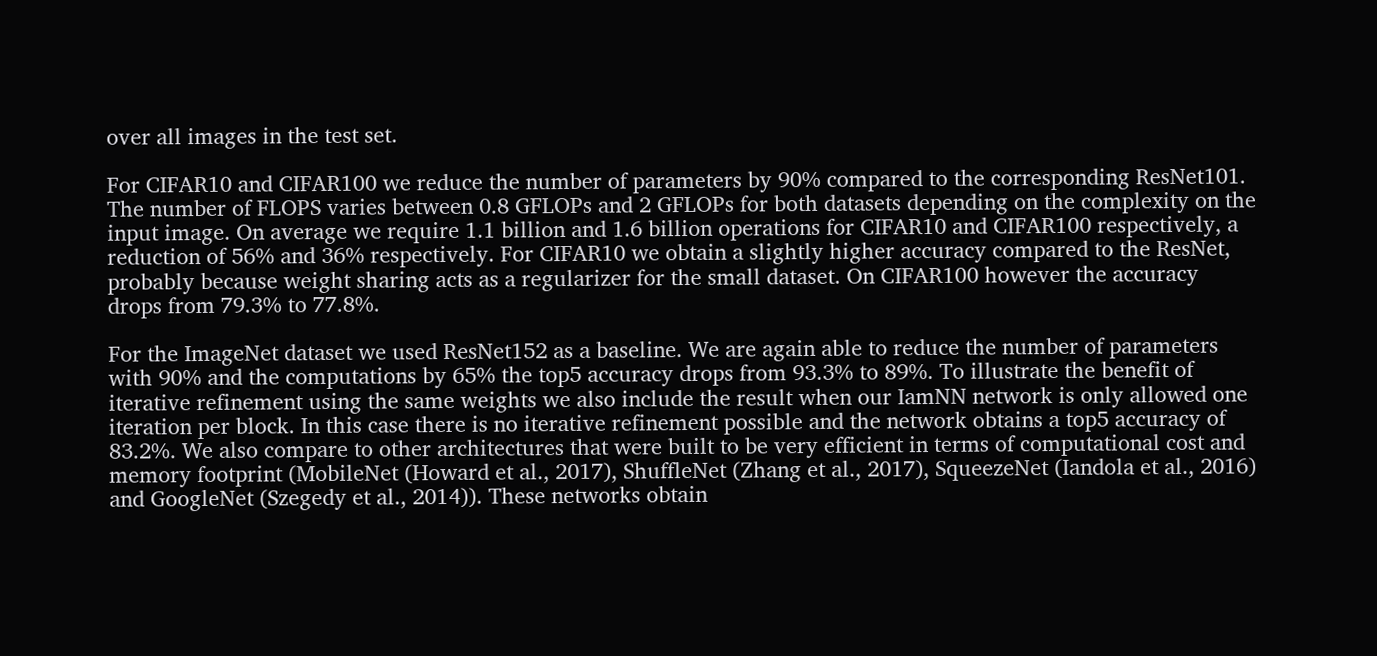over all images in the test set.

For CIFAR10 and CIFAR100 we reduce the number of parameters by 90% compared to the corresponding ResNet101. The number of FLOPS varies between 0.8 GFLOPs and 2 GFLOPs for both datasets depending on the complexity on the input image. On average we require 1.1 billion and 1.6 billion operations for CIFAR10 and CIFAR100 respectively, a reduction of 56% and 36% respectively. For CIFAR10 we obtain a slightly higher accuracy compared to the ResNet, probably because weight sharing acts as a regularizer for the small dataset. On CIFAR100 however the accuracy drops from 79.3% to 77.8%.

For the ImageNet dataset we used ResNet152 as a baseline. We are again able to reduce the number of parameters with 90% and the computations by 65% the top5 accuracy drops from 93.3% to 89%. To illustrate the benefit of iterative refinement using the same weights we also include the result when our IamNN network is only allowed one iteration per block. In this case there is no iterative refinement possible and the network obtains a top5 accuracy of 83.2%. We also compare to other architectures that were built to be very efficient in terms of computational cost and memory footprint (MobileNet (Howard et al., 2017), ShuffleNet (Zhang et al., 2017), SqueezeNet (Iandola et al., 2016) and GoogleNet (Szegedy et al., 2014)). These networks obtain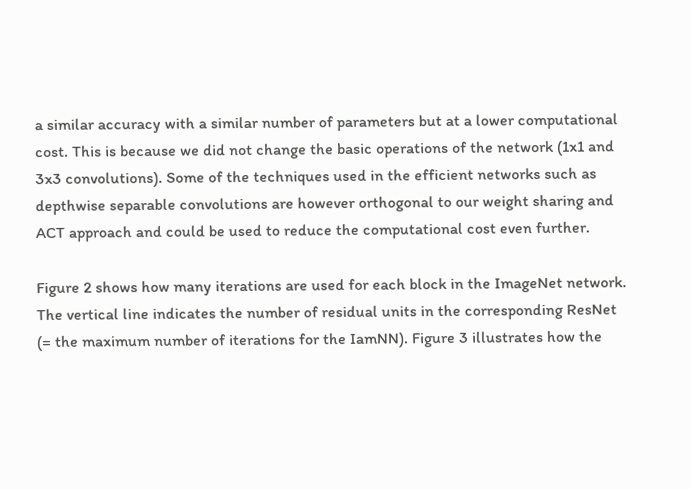a similar accuracy with a similar number of parameters but at a lower computational cost. This is because we did not change the basic operations of the network (1x1 and 3x3 convolutions). Some of the techniques used in the efficient networks such as depthwise separable convolutions are however orthogonal to our weight sharing and ACT approach and could be used to reduce the computational cost even further.

Figure 2 shows how many iterations are used for each block in the ImageNet network. The vertical line indicates the number of residual units in the corresponding ResNet (= the maximum number of iterations for the IamNN). Figure 3 illustrates how the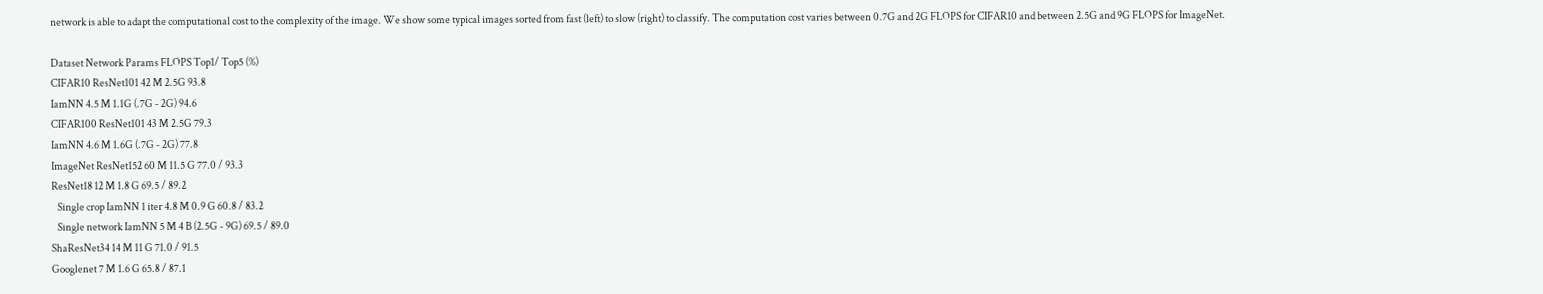network is able to adapt the computational cost to the complexity of the image. We show some typical images sorted from fast (left) to slow (right) to classify. The computation cost varies between 0.7G and 2G FLOPS for CIFAR10 and between 2.5G and 9G FLOPS for ImageNet.

Dataset Network Params FLOPS Top1/ Top5 (%)
CIFAR10 ResNet101 42 M 2.5G 93.8
IamNN 4.5 M 1.1G (.7G - 2G) 94.6
CIFAR100 ResNet101 43 M 2.5G 79.3
IamNN 4.6 M 1.6G (.7G - 2G) 77.8
ImageNet ResNet152 60 M 11.5 G 77.0 / 93.3
ResNet18 12 M 1.8 G 69.5 / 89.2
   Single crop IamNN 1 iter 4.8 M 0.9 G 60.8 / 83.2
   Single network IamNN 5 M 4 B (2.5G - 9G) 69.5 / 89.0
ShaResNet34 14 M 11 G 71.0 / 91.5
Googlenet 7 M 1.6 G 65.8 / 87.1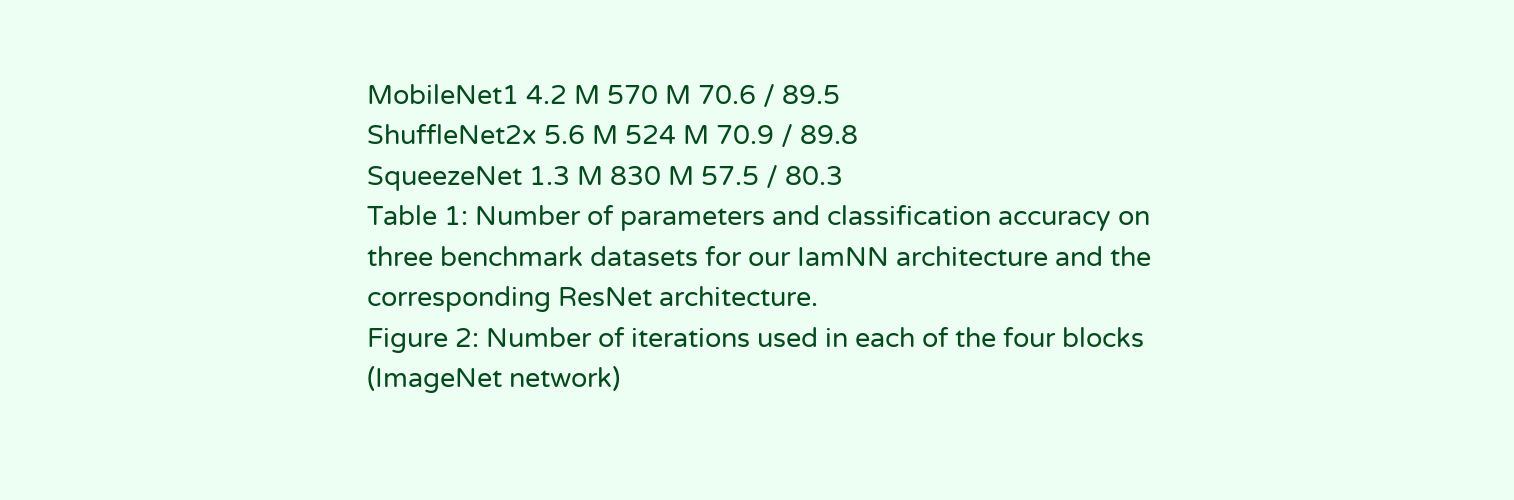MobileNet1 4.2 M 570 M 70.6 / 89.5
ShuffleNet2x 5.6 M 524 M 70.9 / 89.8
SqueezeNet 1.3 M 830 M 57.5 / 80.3
Table 1: Number of parameters and classification accuracy on three benchmark datasets for our IamNN architecture and the corresponding ResNet architecture.
Figure 2: Number of iterations used in each of the four blocks (ImageNet network)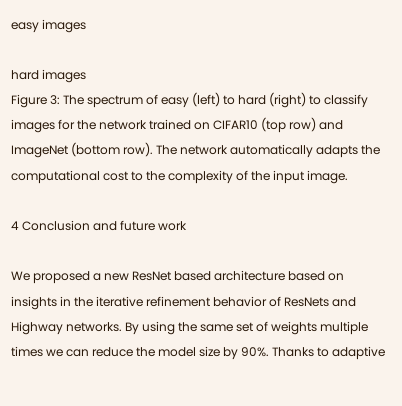easy images

hard images
Figure 3: The spectrum of easy (left) to hard (right) to classify images for the network trained on CIFAR10 (top row) and ImageNet (bottom row). The network automatically adapts the computational cost to the complexity of the input image.

4 Conclusion and future work

We proposed a new ResNet based architecture based on insights in the iterative refinement behavior of ResNets and Highway networks. By using the same set of weights multiple times we can reduce the model size by 90%. Thanks to adaptive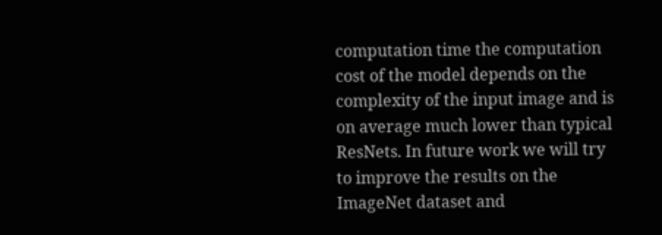computation time the computation cost of the model depends on the complexity of the input image and is on average much lower than typical ResNets. In future work we will try to improve the results on the ImageNet dataset and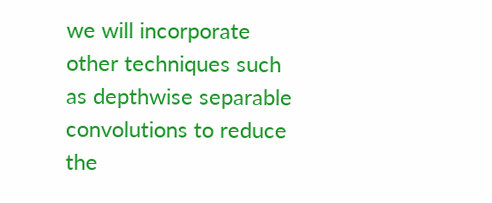we will incorporate other techniques such as depthwise separable convolutions to reduce the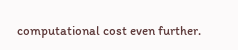computational cost even further.